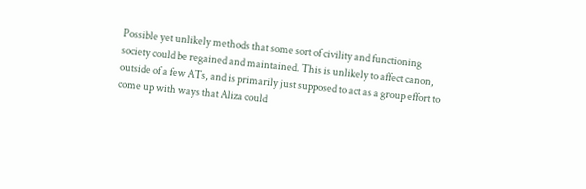Possible yet unlikely methods that some sort of civility and functioning society could be regained and maintained. This is unlikely to affect canon, outside of a few ATs, and is primarily just supposed to act as a group effort to come up with ways that Aliza could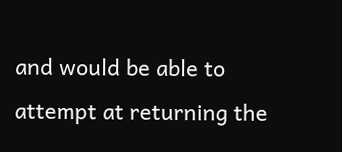and would be able to attempt at returning the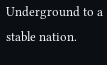Underground to a stable nation.